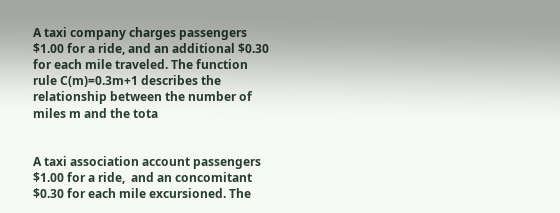A taxi company charges passengers $1.00 for a ride, and an additional $0.30 for each mile traveled. The function rule C(m)=0.3m+1 describes the relationship between the number of miles m and the tota


A taxi association account passengers $1.00 for a ride,  and an concomitant $0.30 for each mile excursioned. The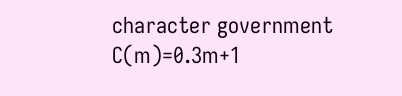character government C(m)=0.3m+1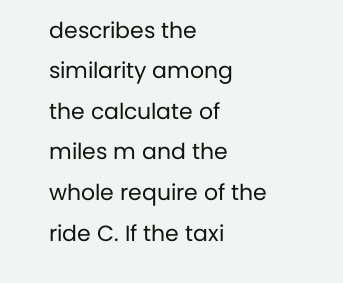describes the similarity among the calculate of miles m and the whole require of the ride C. If the taxi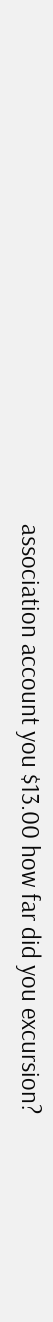association account you $13.00 how far did you excursion?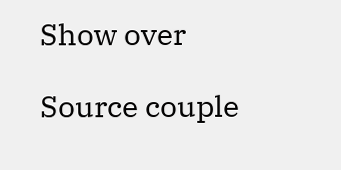Show over

Source couple